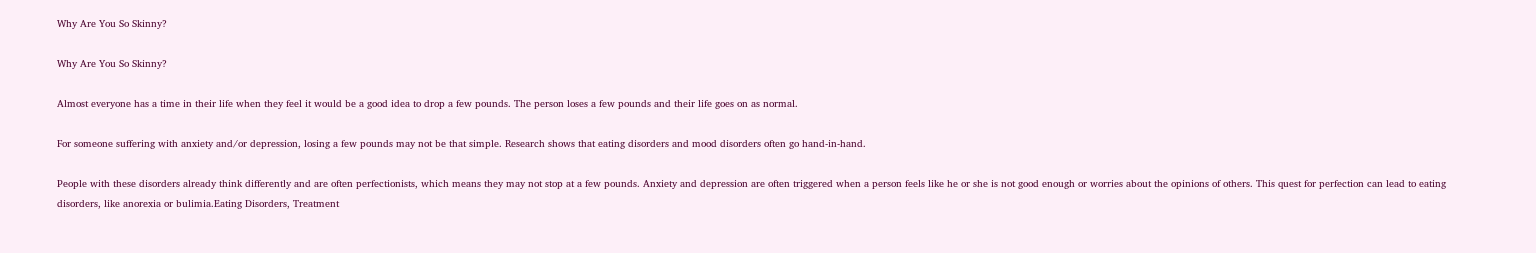Why Are You So Skinny?

Why Are You So Skinny?

Almost everyone has a time in their life when they feel it would be a good idea to drop a few pounds. The person loses a few pounds and their life goes on as normal.

For someone suffering with anxiety and/or depression, losing a few pounds may not be that simple. Research shows that eating disorders and mood disorders often go hand-in-hand.

People with these disorders already think differently and are often perfectionists, which means they may not stop at a few pounds. Anxiety and depression are often triggered when a person feels like he or she is not good enough or worries about the opinions of others. This quest for perfection can lead to eating disorders, like anorexia or bulimia.Eating Disorders, Treatment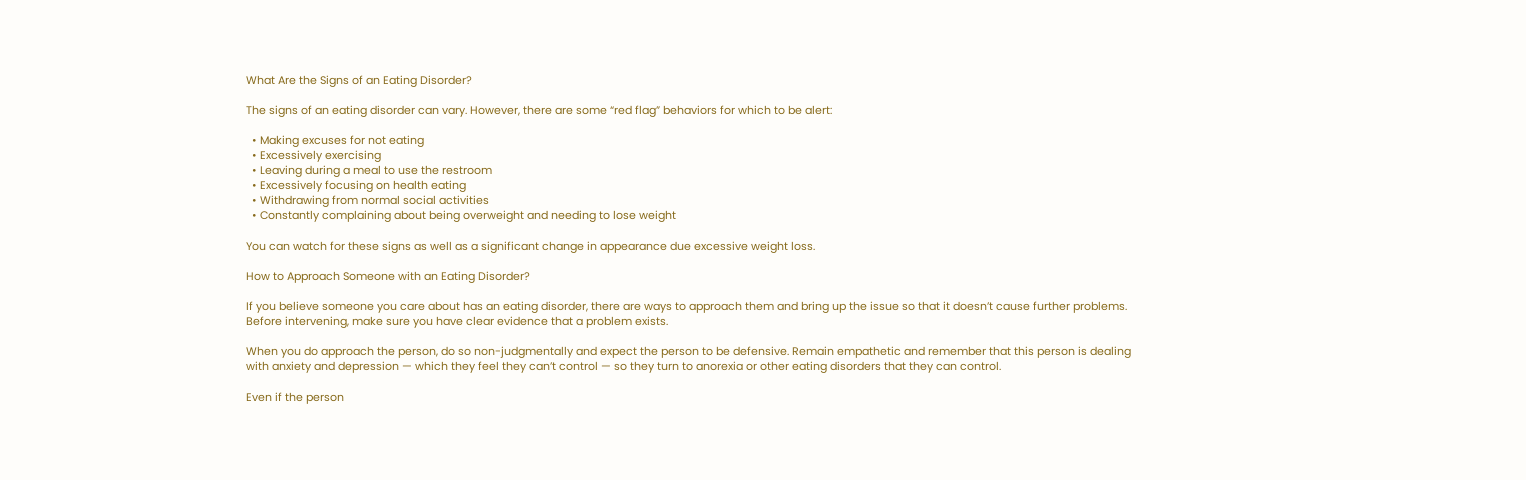What Are the Signs of an Eating Disorder?

The signs of an eating disorder can vary. However, there are some “red flag” behaviors for which to be alert:

  • Making excuses for not eating
  • Excessively exercising
  • Leaving during a meal to use the restroom
  • Excessively focusing on health eating
  • Withdrawing from normal social activities
  • Constantly complaining about being overweight and needing to lose weight

You can watch for these signs as well as a significant change in appearance due excessive weight loss.

How to Approach Someone with an Eating Disorder?

If you believe someone you care about has an eating disorder, there are ways to approach them and bring up the issue so that it doesn’t cause further problems. Before intervening, make sure you have clear evidence that a problem exists.

When you do approach the person, do so non-judgmentally and expect the person to be defensive. Remain empathetic and remember that this person is dealing with anxiety and depression — which they feel they can’t control — so they turn to anorexia or other eating disorders that they can control.

Even if the person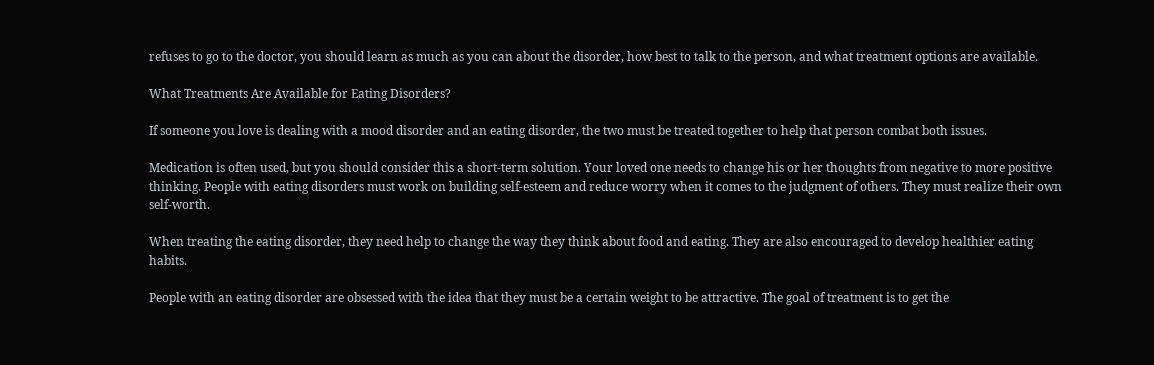refuses to go to the doctor, you should learn as much as you can about the disorder, how best to talk to the person, and what treatment options are available.

What Treatments Are Available for Eating Disorders?

If someone you love is dealing with a mood disorder and an eating disorder, the two must be treated together to help that person combat both issues.

Medication is often used, but you should consider this a short-term solution. Your loved one needs to change his or her thoughts from negative to more positive thinking. People with eating disorders must work on building self-esteem and reduce worry when it comes to the judgment of others. They must realize their own self-worth.

When treating the eating disorder, they need help to change the way they think about food and eating. They are also encouraged to develop healthier eating habits.

People with an eating disorder are obsessed with the idea that they must be a certain weight to be attractive. The goal of treatment is to get the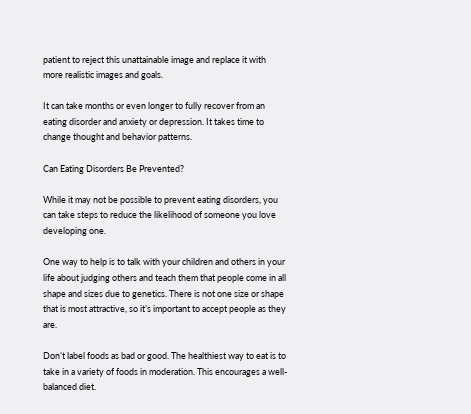patient to reject this unattainable image and replace it with more realistic images and goals.

It can take months or even longer to fully recover from an eating disorder and anxiety or depression. It takes time to change thought and behavior patterns.

Can Eating Disorders Be Prevented?

While it may not be possible to prevent eating disorders, you can take steps to reduce the likelihood of someone you love developing one.

One way to help is to talk with your children and others in your life about judging others and teach them that people come in all shape and sizes due to genetics. There is not one size or shape that is most attractive, so it’s important to accept people as they are.

Don’t label foods as bad or good. The healthiest way to eat is to take in a variety of foods in moderation. This encourages a well-balanced diet.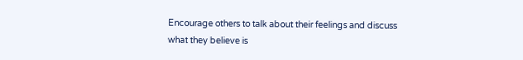Encourage others to talk about their feelings and discuss what they believe is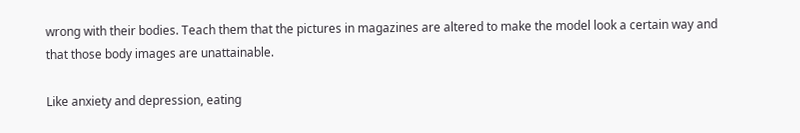wrong with their bodies. Teach them that the pictures in magazines are altered to make the model look a certain way and that those body images are unattainable.

Like anxiety and depression, eating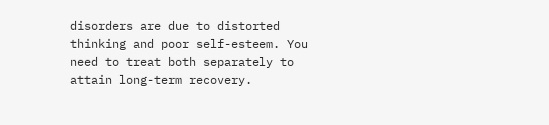disorders are due to distorted thinking and poor self-esteem. You need to treat both separately to attain long-term recovery.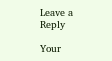Leave a Reply

Your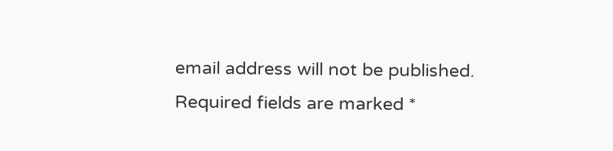email address will not be published. Required fields are marked *